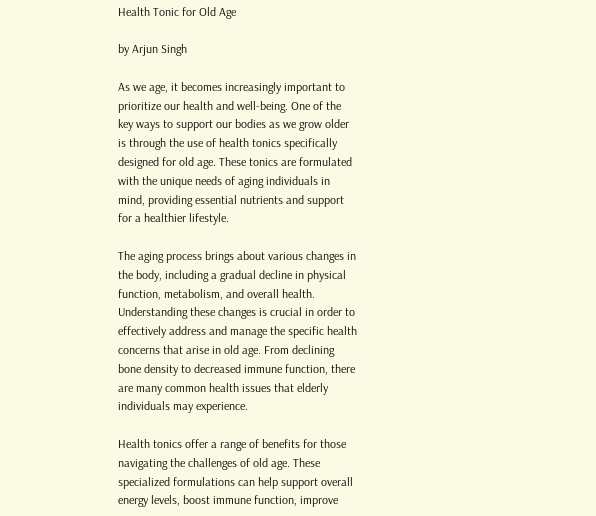Health Tonic for Old Age

by Arjun Singh

As we age, it becomes increasingly important to prioritize our health and well-being. One of the key ways to support our bodies as we grow older is through the use of health tonics specifically designed for old age. These tonics are formulated with the unique needs of aging individuals in mind, providing essential nutrients and support for a healthier lifestyle.

The aging process brings about various changes in the body, including a gradual decline in physical function, metabolism, and overall health. Understanding these changes is crucial in order to effectively address and manage the specific health concerns that arise in old age. From declining bone density to decreased immune function, there are many common health issues that elderly individuals may experience.

Health tonics offer a range of benefits for those navigating the challenges of old age. These specialized formulations can help support overall energy levels, boost immune function, improve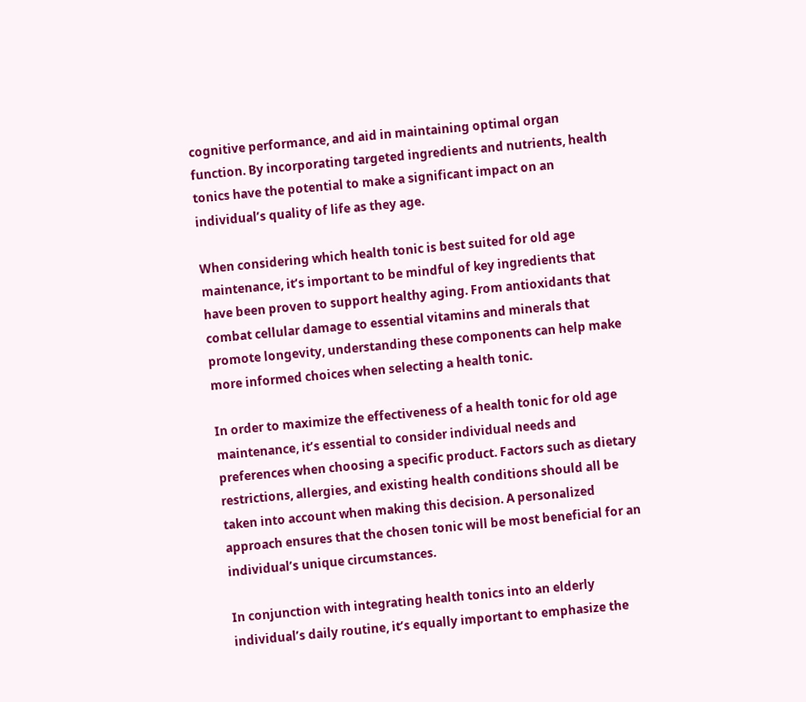cognitive performance, and aid in maintaining optimal organ function. By incorporating targeted ingredients and nutrients, health tonics have the potential to make a significant impact on an individual’s quality of life as they age.

When considering which health tonic is best suited for old age maintenance, it’s important to be mindful of key ingredients that have been proven to support healthy aging. From antioxidants that combat cellular damage to essential vitamins and minerals that promote longevity, understanding these components can help make more informed choices when selecting a health tonic.

In order to maximize the effectiveness of a health tonic for old age maintenance, it’s essential to consider individual needs and preferences when choosing a specific product. Factors such as dietary restrictions, allergies, and existing health conditions should all be taken into account when making this decision. A personalized approach ensures that the chosen tonic will be most beneficial for an individual’s unique circumstances.

In conjunction with integrating health tonics into an elderly individual’s daily routine, it’s equally important to emphasize the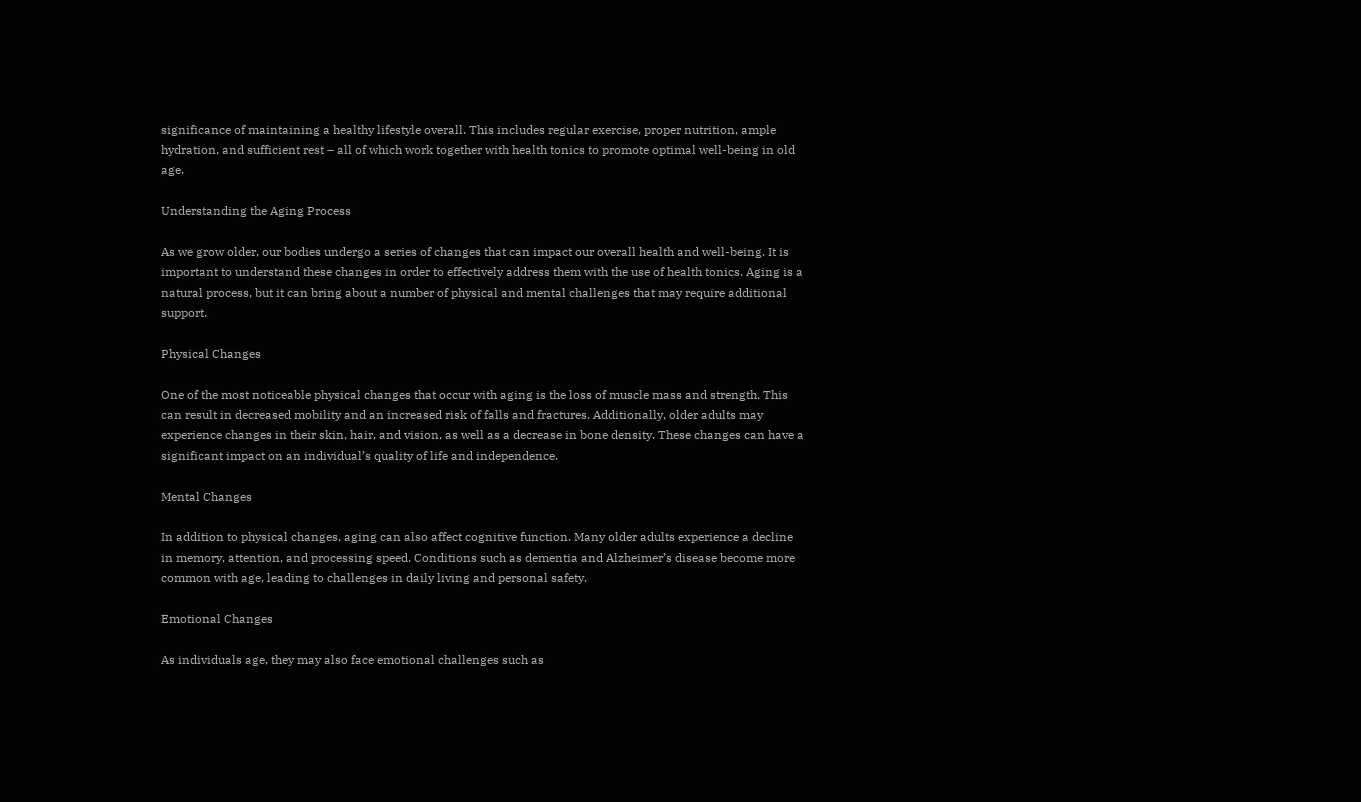significance of maintaining a healthy lifestyle overall. This includes regular exercise, proper nutrition, ample hydration, and sufficient rest – all of which work together with health tonics to promote optimal well-being in old age.

Understanding the Aging Process

As we grow older, our bodies undergo a series of changes that can impact our overall health and well-being. It is important to understand these changes in order to effectively address them with the use of health tonics. Aging is a natural process, but it can bring about a number of physical and mental challenges that may require additional support.

Physical Changes

One of the most noticeable physical changes that occur with aging is the loss of muscle mass and strength. This can result in decreased mobility and an increased risk of falls and fractures. Additionally, older adults may experience changes in their skin, hair, and vision, as well as a decrease in bone density. These changes can have a significant impact on an individual’s quality of life and independence.

Mental Changes

In addition to physical changes, aging can also affect cognitive function. Many older adults experience a decline in memory, attention, and processing speed. Conditions such as dementia and Alzheimer’s disease become more common with age, leading to challenges in daily living and personal safety.

Emotional Changes

As individuals age, they may also face emotional challenges such as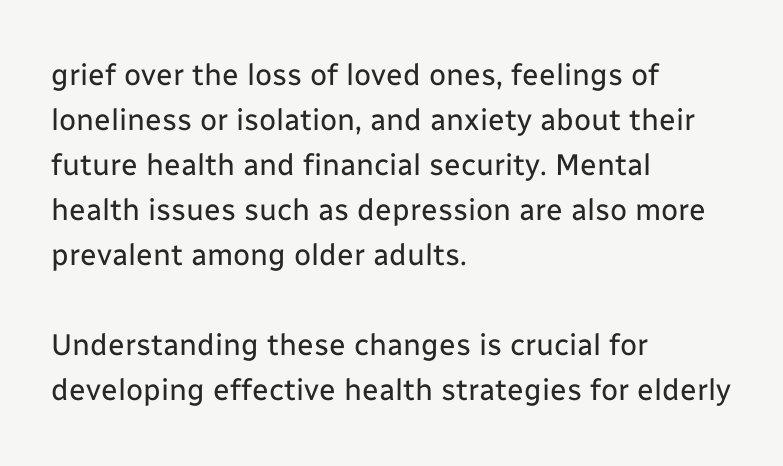grief over the loss of loved ones, feelings of loneliness or isolation, and anxiety about their future health and financial security. Mental health issues such as depression are also more prevalent among older adults.

Understanding these changes is crucial for developing effective health strategies for elderly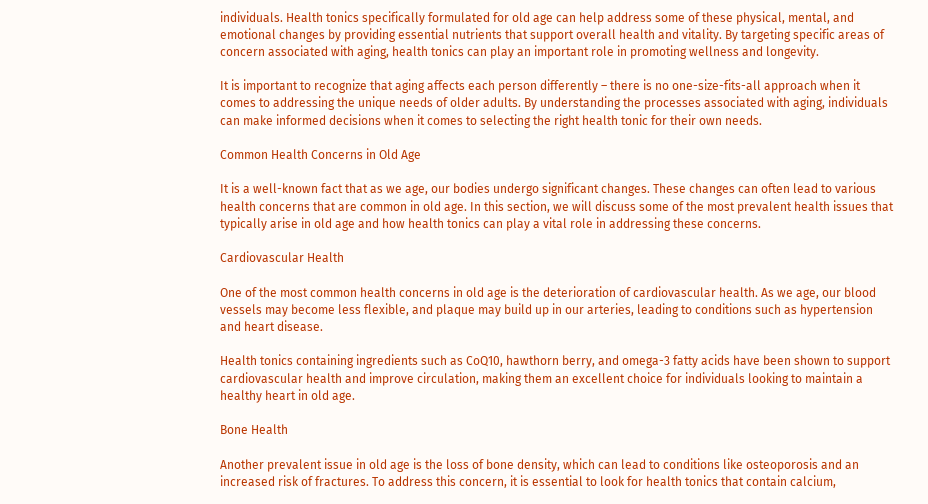individuals. Health tonics specifically formulated for old age can help address some of these physical, mental, and emotional changes by providing essential nutrients that support overall health and vitality. By targeting specific areas of concern associated with aging, health tonics can play an important role in promoting wellness and longevity.

It is important to recognize that aging affects each person differently – there is no one-size-fits-all approach when it comes to addressing the unique needs of older adults. By understanding the processes associated with aging, individuals can make informed decisions when it comes to selecting the right health tonic for their own needs.

Common Health Concerns in Old Age

It is a well-known fact that as we age, our bodies undergo significant changes. These changes can often lead to various health concerns that are common in old age. In this section, we will discuss some of the most prevalent health issues that typically arise in old age and how health tonics can play a vital role in addressing these concerns.

Cardiovascular Health

One of the most common health concerns in old age is the deterioration of cardiovascular health. As we age, our blood vessels may become less flexible, and plaque may build up in our arteries, leading to conditions such as hypertension and heart disease.

Health tonics containing ingredients such as CoQ10, hawthorn berry, and omega-3 fatty acids have been shown to support cardiovascular health and improve circulation, making them an excellent choice for individuals looking to maintain a healthy heart in old age.

Bone Health

Another prevalent issue in old age is the loss of bone density, which can lead to conditions like osteoporosis and an increased risk of fractures. To address this concern, it is essential to look for health tonics that contain calcium,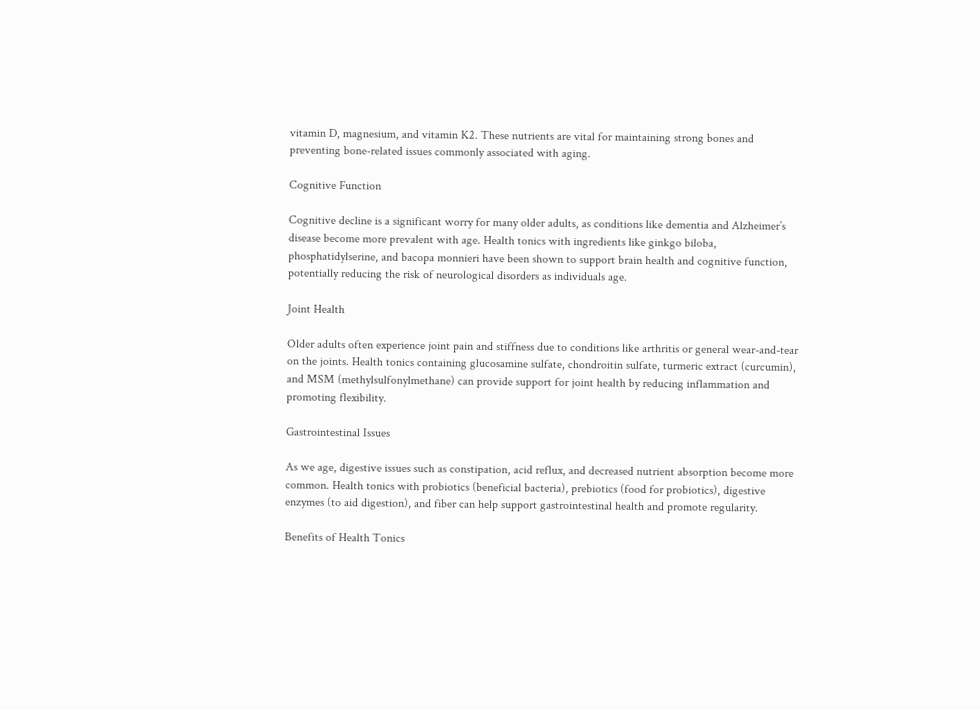vitamin D, magnesium, and vitamin K2. These nutrients are vital for maintaining strong bones and preventing bone-related issues commonly associated with aging.

Cognitive Function

Cognitive decline is a significant worry for many older adults, as conditions like dementia and Alzheimer’s disease become more prevalent with age. Health tonics with ingredients like ginkgo biloba, phosphatidylserine, and bacopa monnieri have been shown to support brain health and cognitive function, potentially reducing the risk of neurological disorders as individuals age.

Joint Health

Older adults often experience joint pain and stiffness due to conditions like arthritis or general wear-and-tear on the joints. Health tonics containing glucosamine sulfate, chondroitin sulfate, turmeric extract (curcumin), and MSM (methylsulfonylmethane) can provide support for joint health by reducing inflammation and promoting flexibility.

Gastrointestinal Issues

As we age, digestive issues such as constipation, acid reflux, and decreased nutrient absorption become more common. Health tonics with probiotics (beneficial bacteria), prebiotics (food for probiotics), digestive enzymes (to aid digestion), and fiber can help support gastrointestinal health and promote regularity.

Benefits of Health Tonics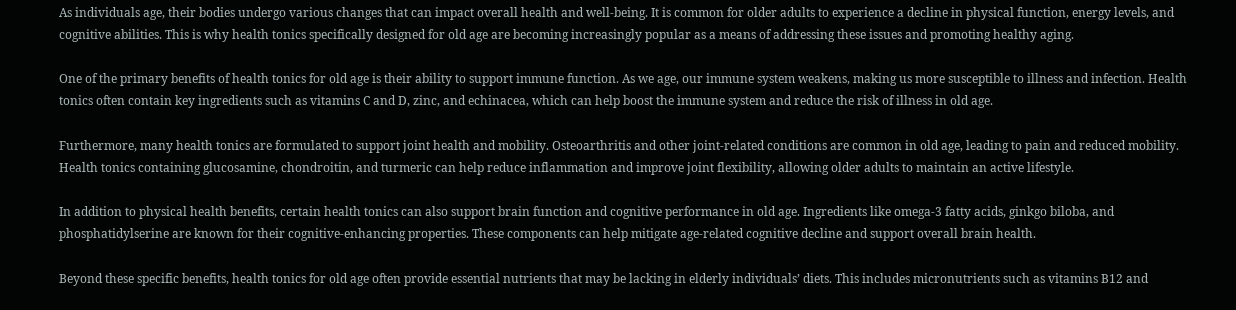As individuals age, their bodies undergo various changes that can impact overall health and well-being. It is common for older adults to experience a decline in physical function, energy levels, and cognitive abilities. This is why health tonics specifically designed for old age are becoming increasingly popular as a means of addressing these issues and promoting healthy aging.

One of the primary benefits of health tonics for old age is their ability to support immune function. As we age, our immune system weakens, making us more susceptible to illness and infection. Health tonics often contain key ingredients such as vitamins C and D, zinc, and echinacea, which can help boost the immune system and reduce the risk of illness in old age.

Furthermore, many health tonics are formulated to support joint health and mobility. Osteoarthritis and other joint-related conditions are common in old age, leading to pain and reduced mobility. Health tonics containing glucosamine, chondroitin, and turmeric can help reduce inflammation and improve joint flexibility, allowing older adults to maintain an active lifestyle.

In addition to physical health benefits, certain health tonics can also support brain function and cognitive performance in old age. Ingredients like omega-3 fatty acids, ginkgo biloba, and phosphatidylserine are known for their cognitive-enhancing properties. These components can help mitigate age-related cognitive decline and support overall brain health.

Beyond these specific benefits, health tonics for old age often provide essential nutrients that may be lacking in elderly individuals’ diets. This includes micronutrients such as vitamins B12 and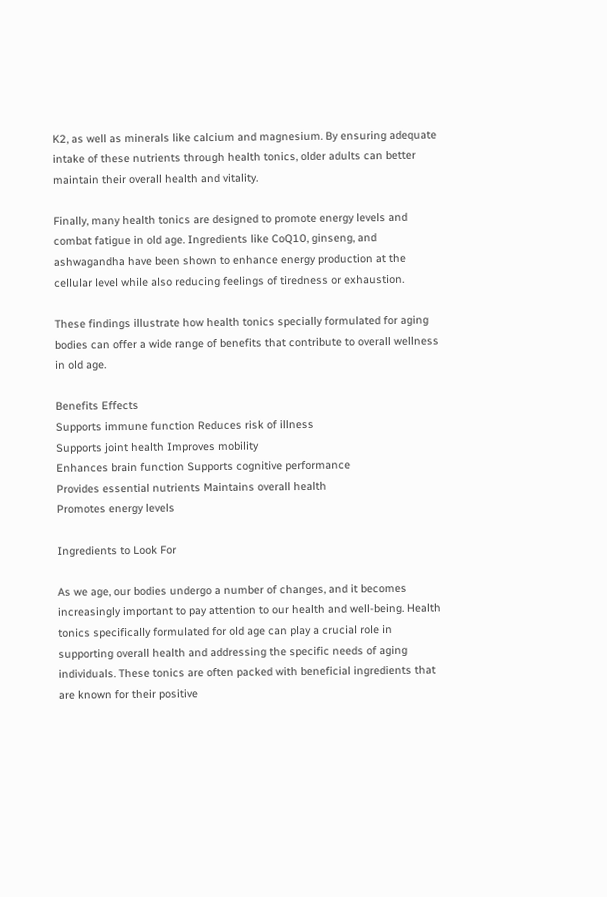K2, as well as minerals like calcium and magnesium. By ensuring adequate intake of these nutrients through health tonics, older adults can better maintain their overall health and vitality.

Finally, many health tonics are designed to promote energy levels and combat fatigue in old age. Ingredients like CoQ10, ginseng, and ashwagandha have been shown to enhance energy production at the cellular level while also reducing feelings of tiredness or exhaustion.

These findings illustrate how health tonics specially formulated for aging bodies can offer a wide range of benefits that contribute to overall wellness in old age.

Benefits Effects
Supports immune function Reduces risk of illness
Supports joint health Improves mobility
Enhances brain function Supports cognitive performance
Provides essential nutrients Maintains overall health
Promotes energy levels

Ingredients to Look For

As we age, our bodies undergo a number of changes, and it becomes increasingly important to pay attention to our health and well-being. Health tonics specifically formulated for old age can play a crucial role in supporting overall health and addressing the specific needs of aging individuals. These tonics are often packed with beneficial ingredients that are known for their positive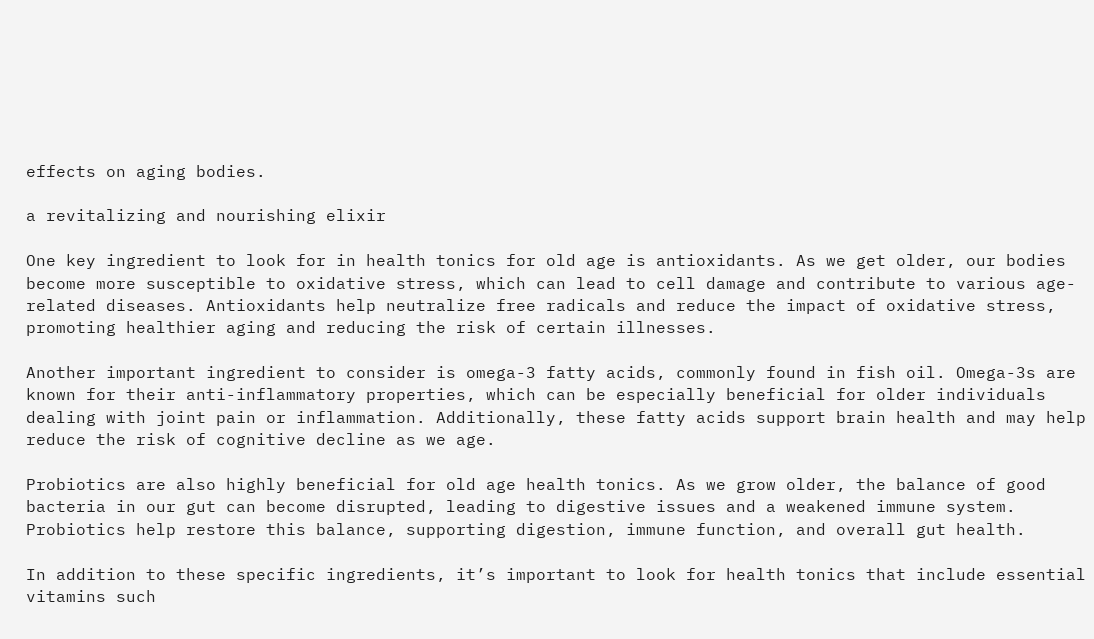effects on aging bodies.

a revitalizing and nourishing elixir

One key ingredient to look for in health tonics for old age is antioxidants. As we get older, our bodies become more susceptible to oxidative stress, which can lead to cell damage and contribute to various age-related diseases. Antioxidants help neutralize free radicals and reduce the impact of oxidative stress, promoting healthier aging and reducing the risk of certain illnesses.

Another important ingredient to consider is omega-3 fatty acids, commonly found in fish oil. Omega-3s are known for their anti-inflammatory properties, which can be especially beneficial for older individuals dealing with joint pain or inflammation. Additionally, these fatty acids support brain health and may help reduce the risk of cognitive decline as we age.

Probiotics are also highly beneficial for old age health tonics. As we grow older, the balance of good bacteria in our gut can become disrupted, leading to digestive issues and a weakened immune system. Probiotics help restore this balance, supporting digestion, immune function, and overall gut health.

In addition to these specific ingredients, it’s important to look for health tonics that include essential vitamins such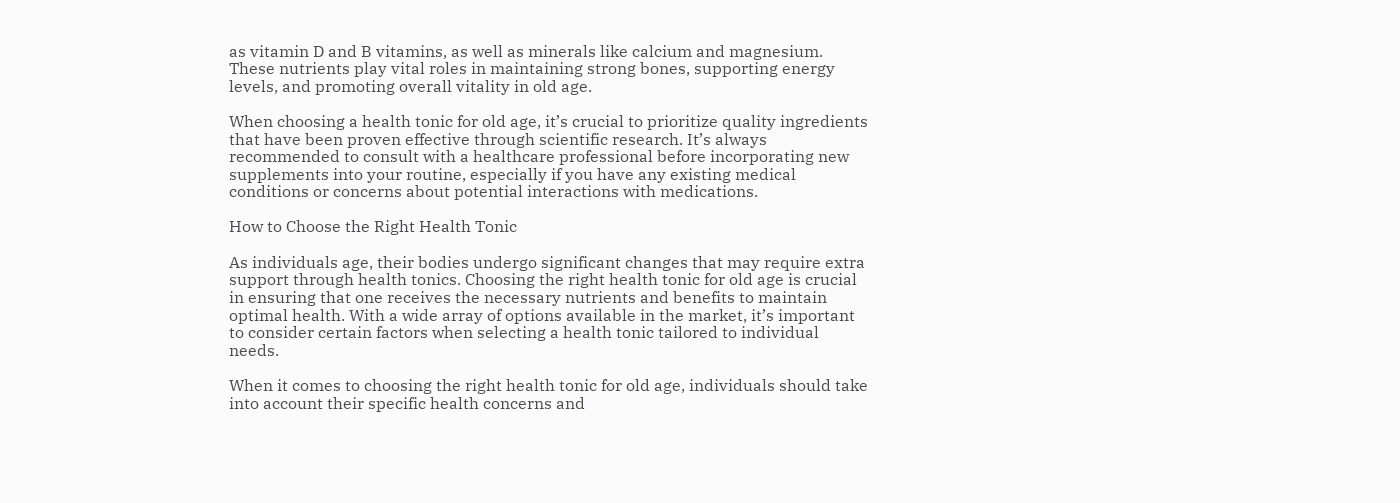as vitamin D and B vitamins, as well as minerals like calcium and magnesium. These nutrients play vital roles in maintaining strong bones, supporting energy levels, and promoting overall vitality in old age.

When choosing a health tonic for old age, it’s crucial to prioritize quality ingredients that have been proven effective through scientific research. It’s always recommended to consult with a healthcare professional before incorporating new supplements into your routine, especially if you have any existing medical conditions or concerns about potential interactions with medications.

How to Choose the Right Health Tonic

As individuals age, their bodies undergo significant changes that may require extra support through health tonics. Choosing the right health tonic for old age is crucial in ensuring that one receives the necessary nutrients and benefits to maintain optimal health. With a wide array of options available in the market, it’s important to consider certain factors when selecting a health tonic tailored to individual needs.

When it comes to choosing the right health tonic for old age, individuals should take into account their specific health concerns and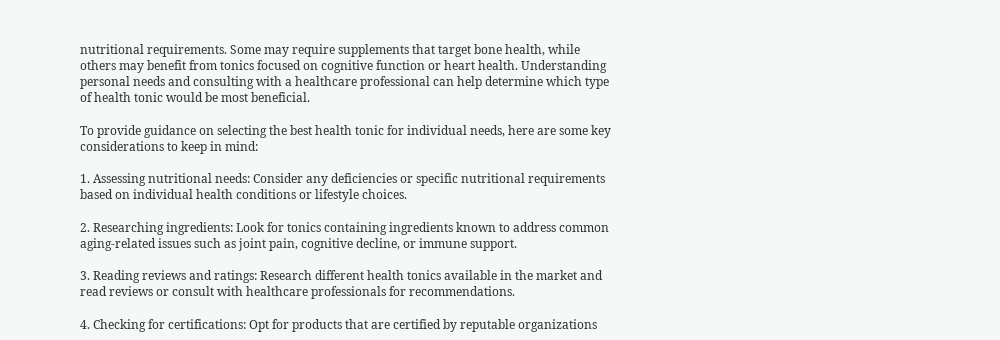nutritional requirements. Some may require supplements that target bone health, while others may benefit from tonics focused on cognitive function or heart health. Understanding personal needs and consulting with a healthcare professional can help determine which type of health tonic would be most beneficial.

To provide guidance on selecting the best health tonic for individual needs, here are some key considerations to keep in mind:

1. Assessing nutritional needs: Consider any deficiencies or specific nutritional requirements based on individual health conditions or lifestyle choices.

2. Researching ingredients: Look for tonics containing ingredients known to address common aging-related issues such as joint pain, cognitive decline, or immune support.

3. Reading reviews and ratings: Research different health tonics available in the market and read reviews or consult with healthcare professionals for recommendations.

4. Checking for certifications: Opt for products that are certified by reputable organizations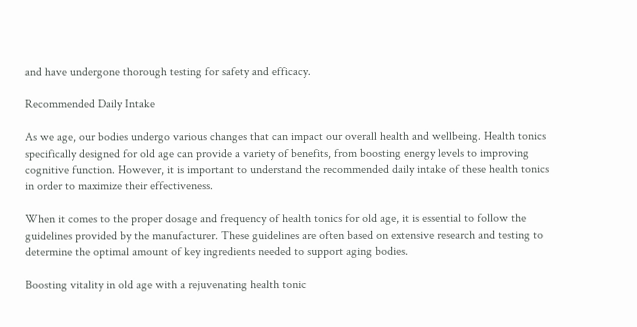and have undergone thorough testing for safety and efficacy.

Recommended Daily Intake

As we age, our bodies undergo various changes that can impact our overall health and wellbeing. Health tonics specifically designed for old age can provide a variety of benefits, from boosting energy levels to improving cognitive function. However, it is important to understand the recommended daily intake of these health tonics in order to maximize their effectiveness.

When it comes to the proper dosage and frequency of health tonics for old age, it is essential to follow the guidelines provided by the manufacturer. These guidelines are often based on extensive research and testing to determine the optimal amount of key ingredients needed to support aging bodies.

Boosting vitality in old age with a rejuvenating health tonic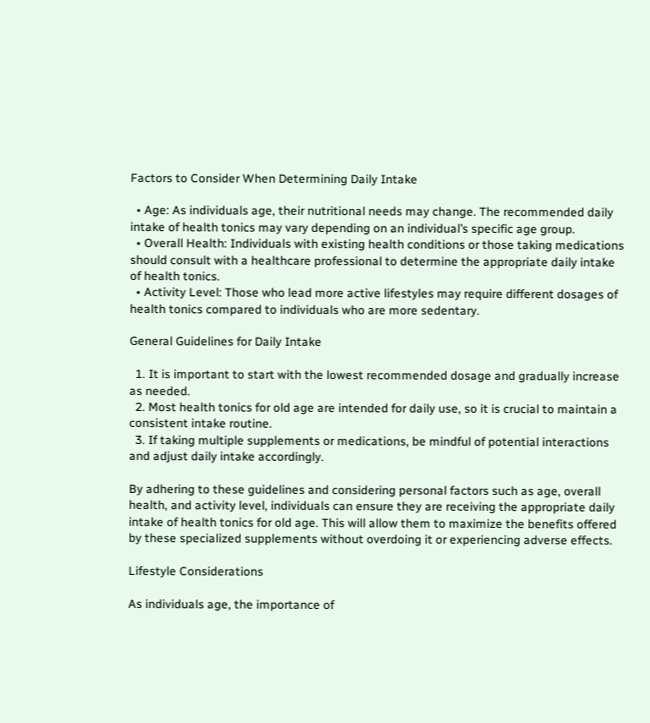Factors to Consider When Determining Daily Intake

  • Age: As individuals age, their nutritional needs may change. The recommended daily intake of health tonics may vary depending on an individual’s specific age group.
  • Overall Health: Individuals with existing health conditions or those taking medications should consult with a healthcare professional to determine the appropriate daily intake of health tonics.
  • Activity Level: Those who lead more active lifestyles may require different dosages of health tonics compared to individuals who are more sedentary.

General Guidelines for Daily Intake

  1. It is important to start with the lowest recommended dosage and gradually increase as needed.
  2. Most health tonics for old age are intended for daily use, so it is crucial to maintain a consistent intake routine.
  3. If taking multiple supplements or medications, be mindful of potential interactions and adjust daily intake accordingly.

By adhering to these guidelines and considering personal factors such as age, overall health, and activity level, individuals can ensure they are receiving the appropriate daily intake of health tonics for old age. This will allow them to maximize the benefits offered by these specialized supplements without overdoing it or experiencing adverse effects.

Lifestyle Considerations

As individuals age, the importance of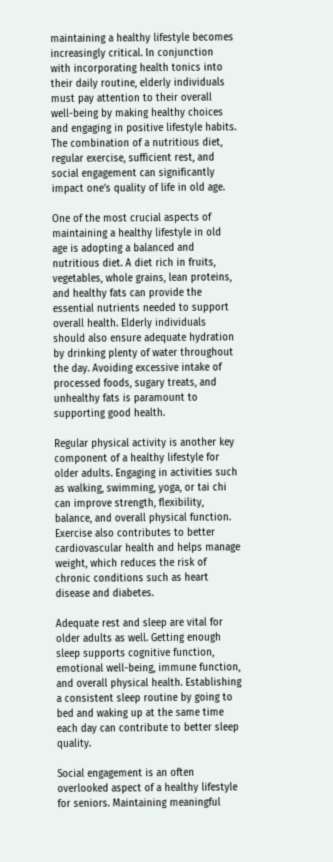maintaining a healthy lifestyle becomes increasingly critical. In conjunction with incorporating health tonics into their daily routine, elderly individuals must pay attention to their overall well-being by making healthy choices and engaging in positive lifestyle habits. The combination of a nutritious diet, regular exercise, sufficient rest, and social engagement can significantly impact one’s quality of life in old age.

One of the most crucial aspects of maintaining a healthy lifestyle in old age is adopting a balanced and nutritious diet. A diet rich in fruits, vegetables, whole grains, lean proteins, and healthy fats can provide the essential nutrients needed to support overall health. Elderly individuals should also ensure adequate hydration by drinking plenty of water throughout the day. Avoiding excessive intake of processed foods, sugary treats, and unhealthy fats is paramount to supporting good health.

Regular physical activity is another key component of a healthy lifestyle for older adults. Engaging in activities such as walking, swimming, yoga, or tai chi can improve strength, flexibility, balance, and overall physical function. Exercise also contributes to better cardiovascular health and helps manage weight, which reduces the risk of chronic conditions such as heart disease and diabetes.

Adequate rest and sleep are vital for older adults as well. Getting enough sleep supports cognitive function, emotional well-being, immune function, and overall physical health. Establishing a consistent sleep routine by going to bed and waking up at the same time each day can contribute to better sleep quality.

Social engagement is an often overlooked aspect of a healthy lifestyle for seniors. Maintaining meaningful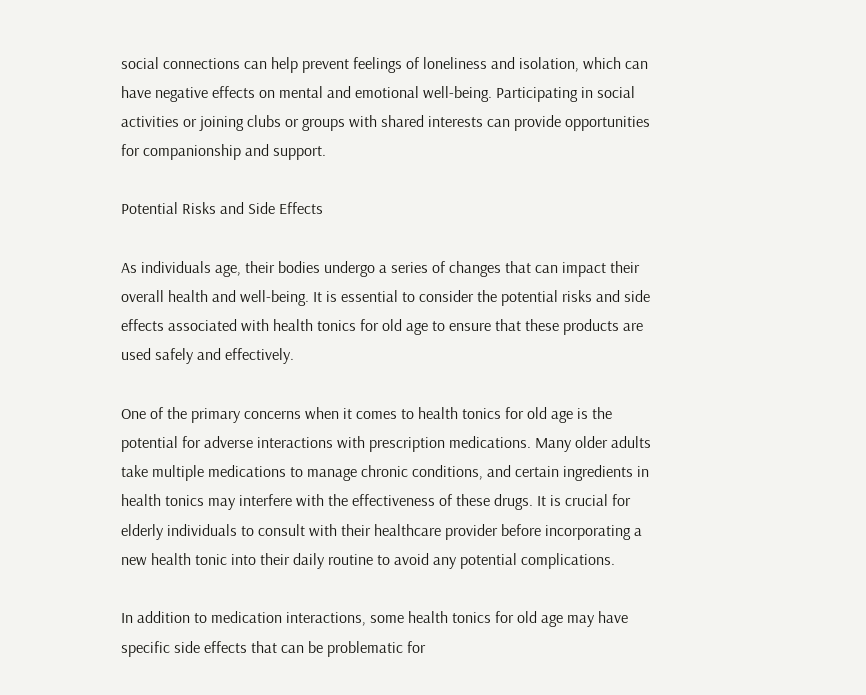social connections can help prevent feelings of loneliness and isolation, which can have negative effects on mental and emotional well-being. Participating in social activities or joining clubs or groups with shared interests can provide opportunities for companionship and support.

Potential Risks and Side Effects

As individuals age, their bodies undergo a series of changes that can impact their overall health and well-being. It is essential to consider the potential risks and side effects associated with health tonics for old age to ensure that these products are used safely and effectively.

One of the primary concerns when it comes to health tonics for old age is the potential for adverse interactions with prescription medications. Many older adults take multiple medications to manage chronic conditions, and certain ingredients in health tonics may interfere with the effectiveness of these drugs. It is crucial for elderly individuals to consult with their healthcare provider before incorporating a new health tonic into their daily routine to avoid any potential complications.

In addition to medication interactions, some health tonics for old age may have specific side effects that can be problematic for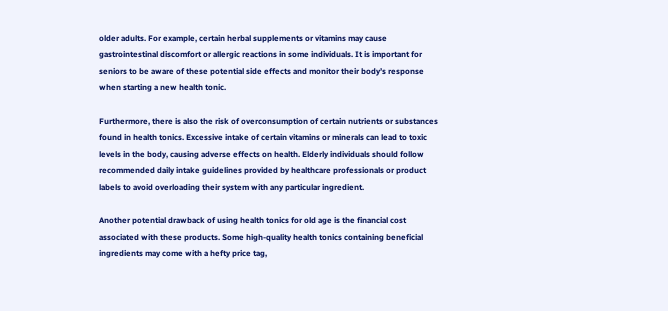older adults. For example, certain herbal supplements or vitamins may cause gastrointestinal discomfort or allergic reactions in some individuals. It is important for seniors to be aware of these potential side effects and monitor their body’s response when starting a new health tonic.

Furthermore, there is also the risk of overconsumption of certain nutrients or substances found in health tonics. Excessive intake of certain vitamins or minerals can lead to toxic levels in the body, causing adverse effects on health. Elderly individuals should follow recommended daily intake guidelines provided by healthcare professionals or product labels to avoid overloading their system with any particular ingredient.

Another potential drawback of using health tonics for old age is the financial cost associated with these products. Some high-quality health tonics containing beneficial ingredients may come with a hefty price tag,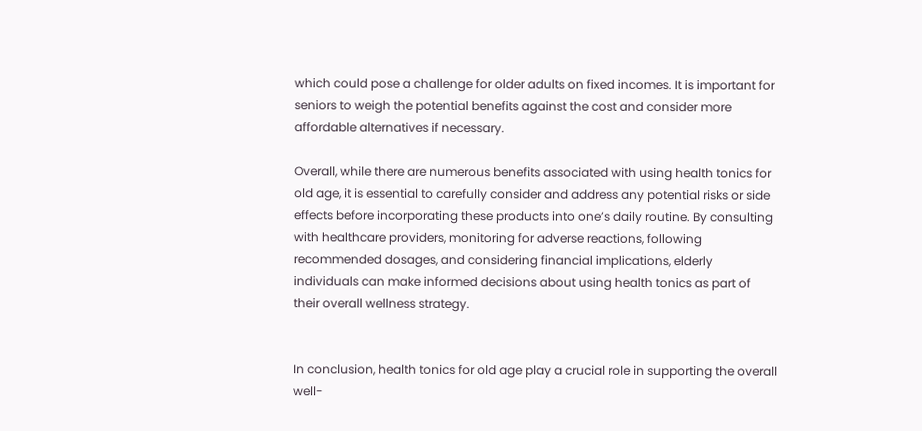which could pose a challenge for older adults on fixed incomes. It is important for seniors to weigh the potential benefits against the cost and consider more affordable alternatives if necessary.

Overall, while there are numerous benefits associated with using health tonics for old age, it is essential to carefully consider and address any potential risks or side effects before incorporating these products into one’s daily routine. By consulting with healthcare providers, monitoring for adverse reactions, following recommended dosages, and considering financial implications, elderly individuals can make informed decisions about using health tonics as part of their overall wellness strategy.


In conclusion, health tonics for old age play a crucial role in supporting the overall well-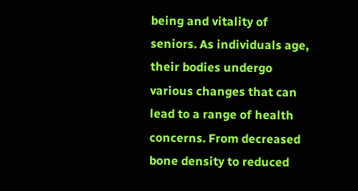being and vitality of seniors. As individuals age, their bodies undergo various changes that can lead to a range of health concerns. From decreased bone density to reduced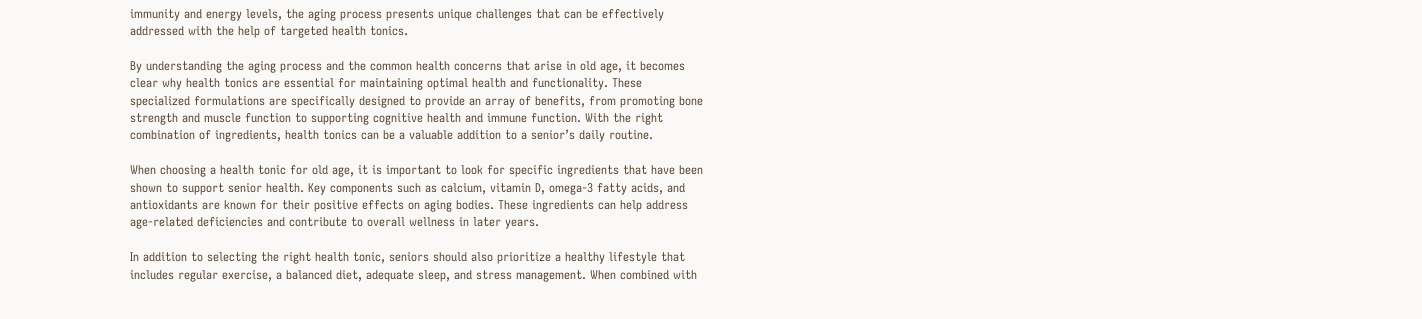immunity and energy levels, the aging process presents unique challenges that can be effectively addressed with the help of targeted health tonics.

By understanding the aging process and the common health concerns that arise in old age, it becomes clear why health tonics are essential for maintaining optimal health and functionality. These specialized formulations are specifically designed to provide an array of benefits, from promoting bone strength and muscle function to supporting cognitive health and immune function. With the right combination of ingredients, health tonics can be a valuable addition to a senior’s daily routine.

When choosing a health tonic for old age, it is important to look for specific ingredients that have been shown to support senior health. Key components such as calcium, vitamin D, omega-3 fatty acids, and antioxidants are known for their positive effects on aging bodies. These ingredients can help address age-related deficiencies and contribute to overall wellness in later years.

In addition to selecting the right health tonic, seniors should also prioritize a healthy lifestyle that includes regular exercise, a balanced diet, adequate sleep, and stress management. When combined with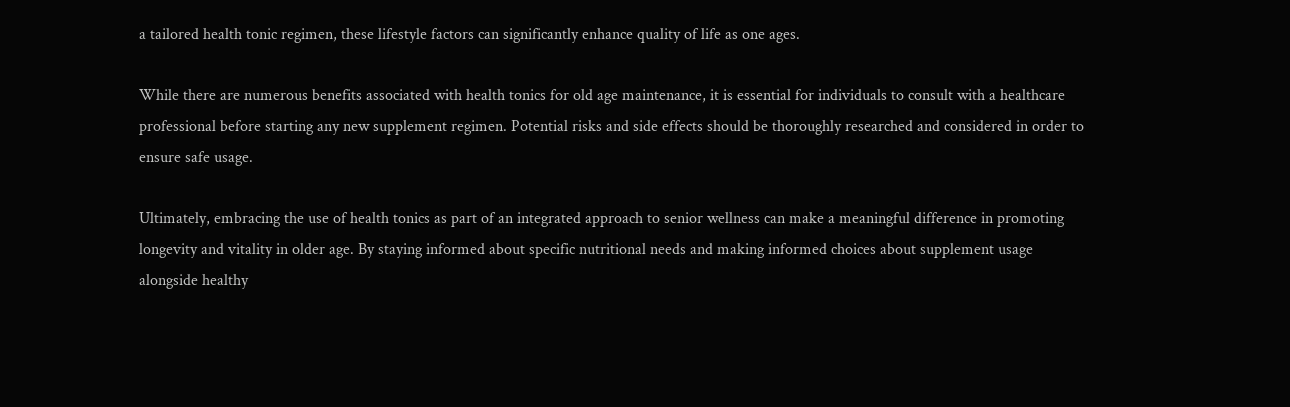a tailored health tonic regimen, these lifestyle factors can significantly enhance quality of life as one ages.

While there are numerous benefits associated with health tonics for old age maintenance, it is essential for individuals to consult with a healthcare professional before starting any new supplement regimen. Potential risks and side effects should be thoroughly researched and considered in order to ensure safe usage.

Ultimately, embracing the use of health tonics as part of an integrated approach to senior wellness can make a meaningful difference in promoting longevity and vitality in older age. By staying informed about specific nutritional needs and making informed choices about supplement usage alongside healthy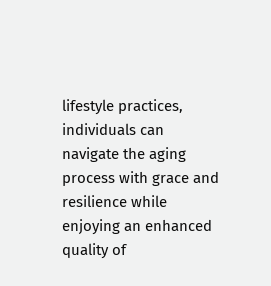lifestyle practices, individuals can navigate the aging process with grace and resilience while enjoying an enhanced quality of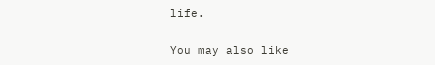life.

You may also like